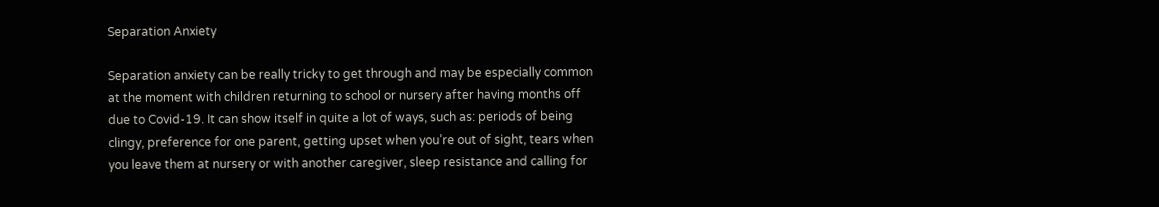Separation Anxiety

Separation anxiety can be really tricky to get through and may be especially common at the moment with children returning to school or nursery after having months off due to Covid-19. It can show itself in quite a lot of ways, such as: periods of being clingy, preference for one parent, getting upset when you’re out of sight, tears when you leave them at nursery or with another caregiver, sleep resistance and calling for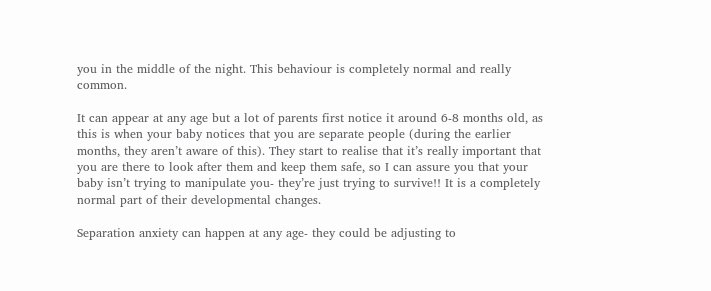you in the middle of the night. This behaviour is completely normal and really common.

It can appear at any age but a lot of parents first notice it around 6-8 months old, as this is when your baby notices that you are separate people (during the earlier months, they aren’t aware of this). They start to realise that it’s really important that you are there to look after them and keep them safe, so I can assure you that your baby isn’t trying to manipulate you- they’re just trying to survive!! It is a completely normal part of their developmental changes.

Separation anxiety can happen at any age- they could be adjusting to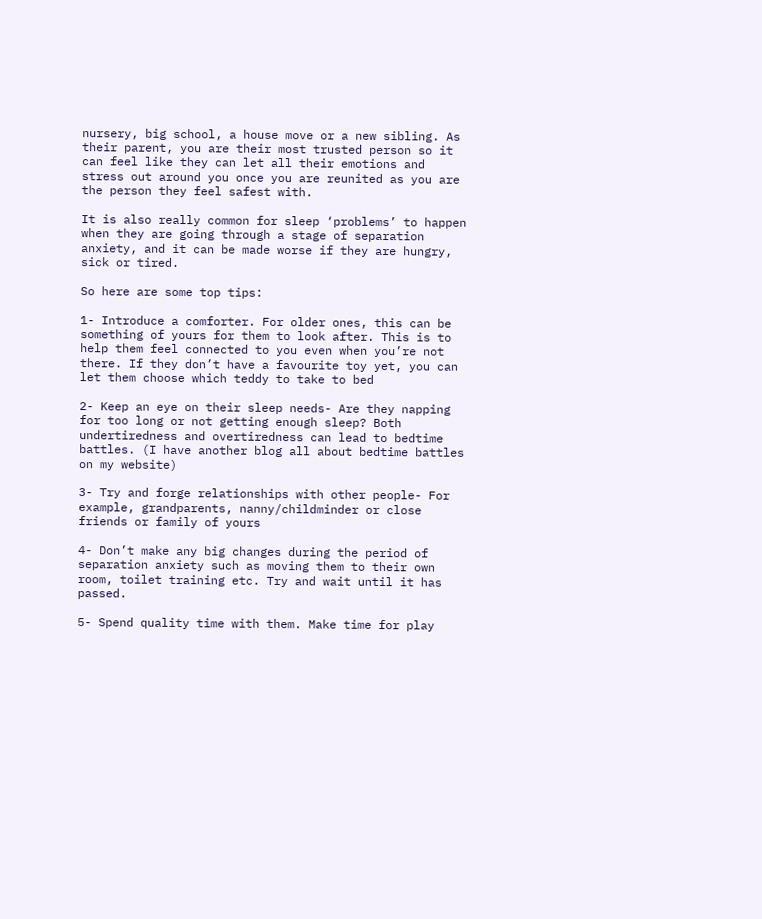nursery, big school, a house move or a new sibling. As their parent, you are their most trusted person so it can feel like they can let all their emotions and stress out around you once you are reunited as you are the person they feel safest with.

It is also really common for sleep ‘problems’ to happen when they are going through a stage of separation anxiety, and it can be made worse if they are hungry, sick or tired.

So here are some top tips:

1- Introduce a comforter. For older ones, this can be something of yours for them to look after. This is to help them feel connected to you even when you’re not there. If they don’t have a favourite toy yet, you can let them choose which teddy to take to bed

2- Keep an eye on their sleep needs- Are they napping for too long or not getting enough sleep? Both undertiredness and overtiredness can lead to bedtime battles. (I have another blog all about bedtime battles on my website)

3- Try and forge relationships with other people- For example, grandparents, nanny/childminder or close friends or family of yours

4- Don’t make any big changes during the period of separation anxiety such as moving them to their own room, toilet training etc. Try and wait until it has passed.

5- Spend quality time with them. Make time for play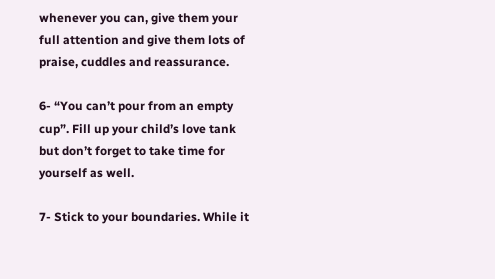whenever you can, give them your full attention and give them lots of praise, cuddles and reassurance.

6- “You can’t pour from an empty cup”. Fill up your child’s love tank but don’t forget to take time for yourself as well.

7- Stick to your boundaries. While it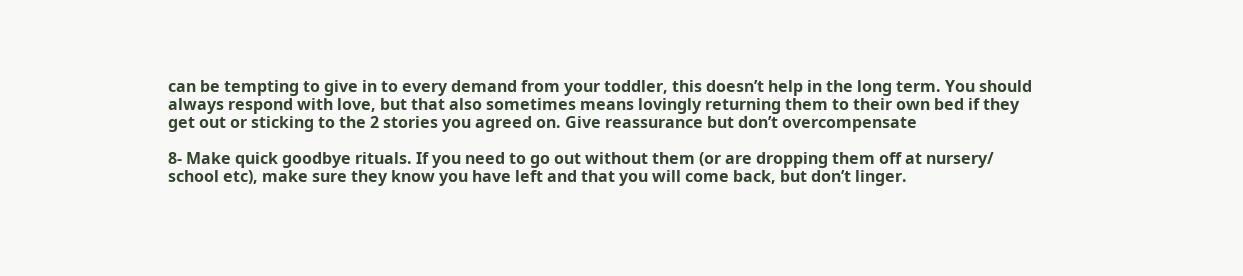can be tempting to give in to every demand from your toddler, this doesn’t help in the long term. You should always respond with love, but that also sometimes means lovingly returning them to their own bed if they get out or sticking to the 2 stories you agreed on. Give reassurance but don’t overcompensate

8- Make quick goodbye rituals. If you need to go out without them (or are dropping them off at nursery/ school etc), make sure they know you have left and that you will come back, but don’t linger.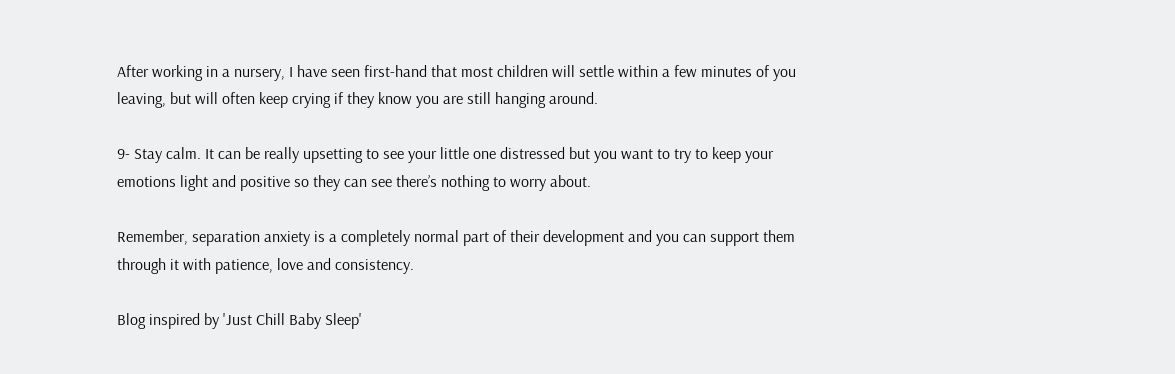After working in a nursery, I have seen first-hand that most children will settle within a few minutes of you leaving, but will often keep crying if they know you are still hanging around.

9- Stay calm. It can be really upsetting to see your little one distressed but you want to try to keep your emotions light and positive so they can see there’s nothing to worry about.

Remember, separation anxiety is a completely normal part of their development and you can support them through it with patience, love and consistency.

Blog inspired by 'Just Chill Baby Sleep'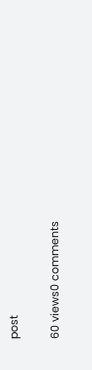post

60 views0 comments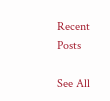Recent Posts

See All